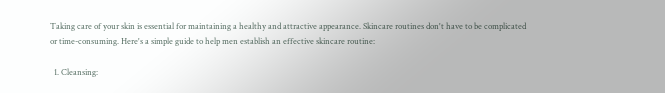Taking care of your skin is essential for maintaining a healthy and attractive appearance. Skincare routines don't have to be complicated or time-consuming. Here's a simple guide to help men establish an effective skincare routine:

  1. Cleansing: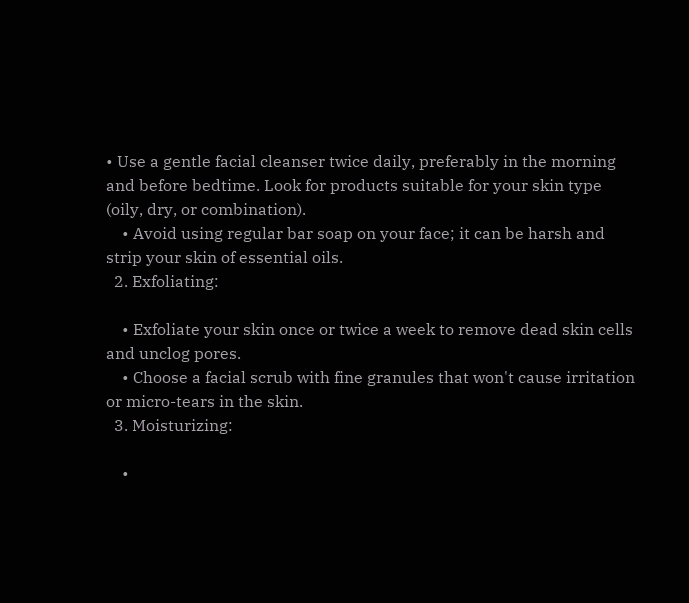• Use a gentle facial cleanser twice daily, preferably in the morning and before bedtime. Look for products suitable for your skin type (oily, dry, or combination).
    • Avoid using regular bar soap on your face; it can be harsh and strip your skin of essential oils.
  2. Exfoliating:

    • Exfoliate your skin once or twice a week to remove dead skin cells and unclog pores.
    • Choose a facial scrub with fine granules that won't cause irritation or micro-tears in the skin.
  3. Moisturizing:

    •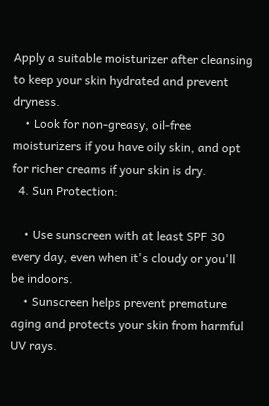Apply a suitable moisturizer after cleansing to keep your skin hydrated and prevent dryness.
    • Look for non-greasy, oil-free moisturizers if you have oily skin, and opt for richer creams if your skin is dry.
  4. Sun Protection:

    • Use sunscreen with at least SPF 30 every day, even when it's cloudy or you'll be indoors.
    • Sunscreen helps prevent premature aging and protects your skin from harmful UV rays.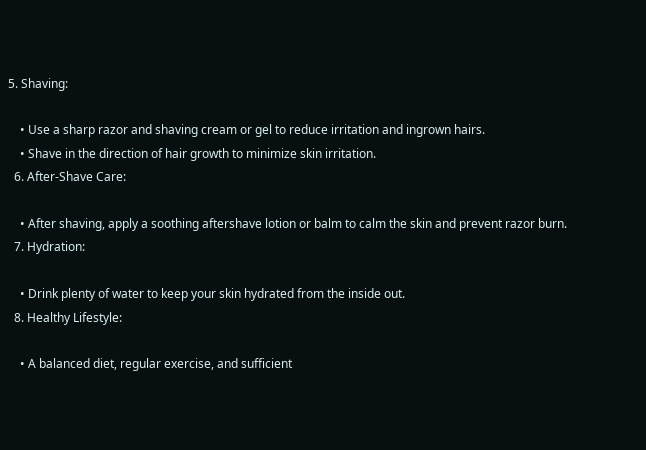5. Shaving:

    • Use a sharp razor and shaving cream or gel to reduce irritation and ingrown hairs.
    • Shave in the direction of hair growth to minimize skin irritation.
  6. After-Shave Care:

    • After shaving, apply a soothing aftershave lotion or balm to calm the skin and prevent razor burn.
  7. Hydration:

    • Drink plenty of water to keep your skin hydrated from the inside out.
  8. Healthy Lifestyle:

    • A balanced diet, regular exercise, and sufficient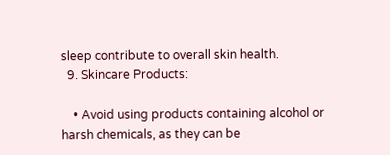sleep contribute to overall skin health.
  9. Skincare Products:

    • Avoid using products containing alcohol or harsh chemicals, as they can be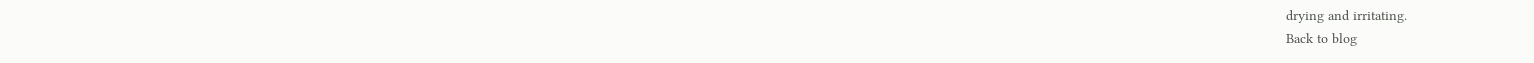drying and irritating.
Back to blog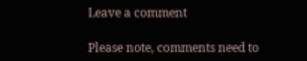Leave a comment

Please note, comments need to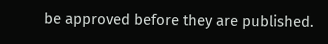be approved before they are published.